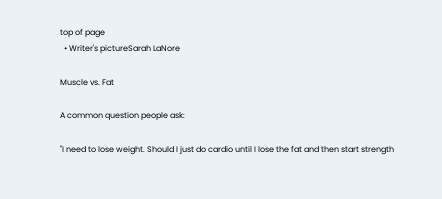top of page
  • Writer's pictureSarah LaNore

Muscle vs. Fat

A common question people ask:

"I need to lose weight. Should I just do cardio until I lose the fat and then start strength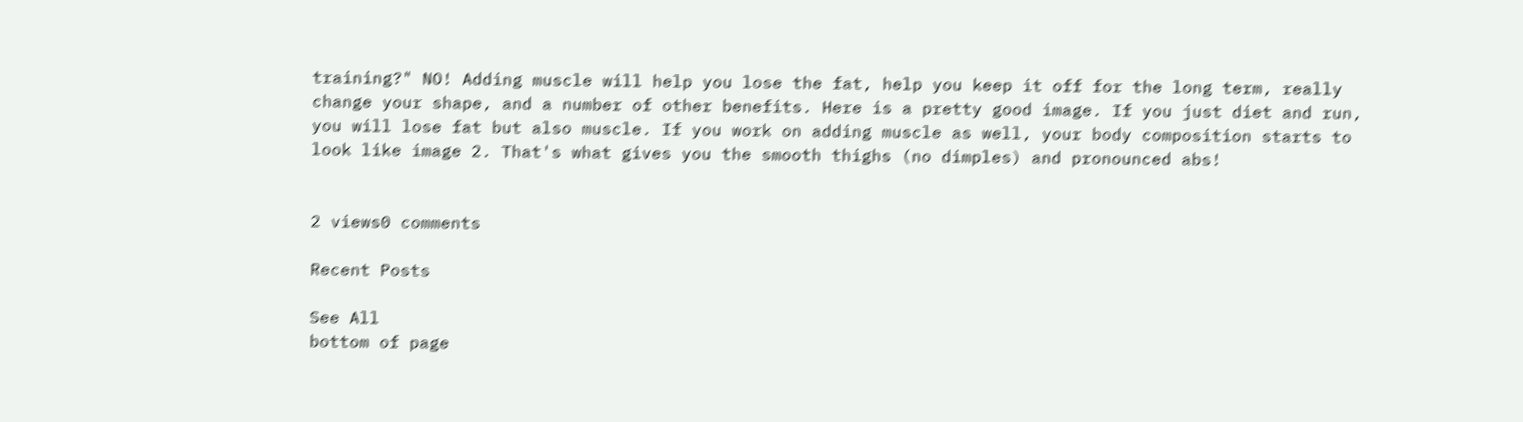training?" NO! Adding muscle will help you lose the fat, help you keep it off for the long term, really change your shape, and a number of other benefits. Here is a pretty good image. If you just diet and run, you will lose fat but also muscle. If you work on adding muscle as well, your body composition starts to look like image 2. That's what gives you the smooth thighs (no dimples) and pronounced abs!


2 views0 comments

Recent Posts

See All
bottom of page